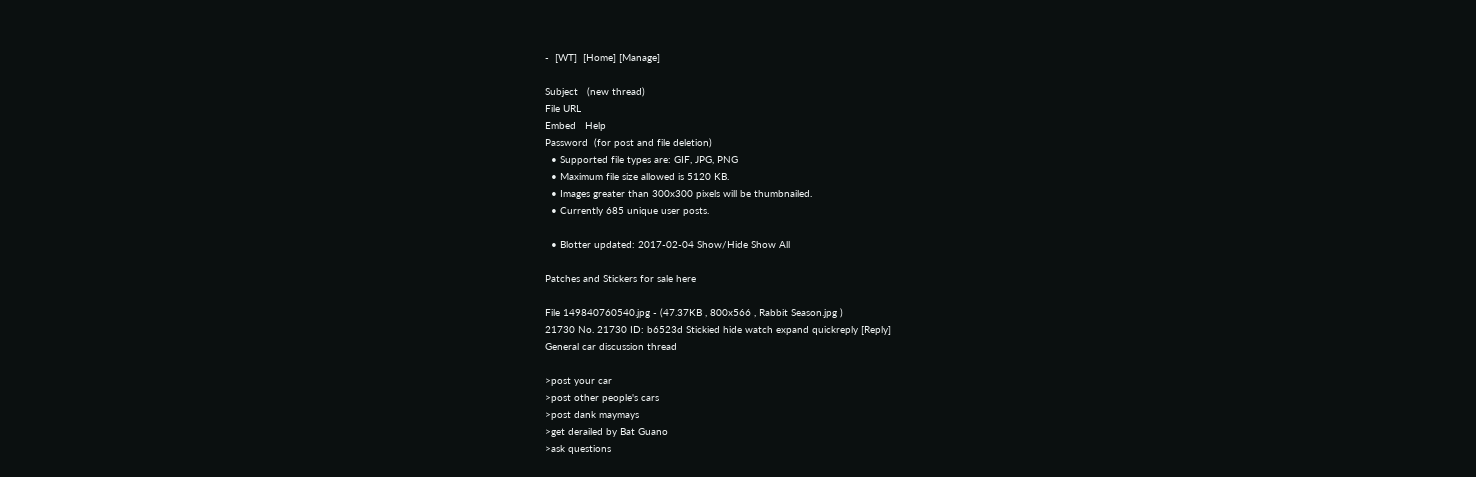-  [WT]  [Home] [Manage]

Subject   (new thread)
File URL
Embed   Help
Password  (for post and file deletion)
  • Supported file types are: GIF, JPG, PNG
  • Maximum file size allowed is 5120 KB.
  • Images greater than 300x300 pixels will be thumbnailed.
  • Currently 685 unique user posts.

  • Blotter updated: 2017-02-04 Show/Hide Show All

Patches and Stickers for sale here

File 149840760540.jpg - (47.37KB , 800x566 , Rabbit Season.jpg )
21730 No. 21730 ID: b6523d Stickied hide watch expand quickreply [Reply]
General car discussion thread

>post your car
>post other people's cars
>post dank maymays
>get derailed by Bat Guano
>ask questions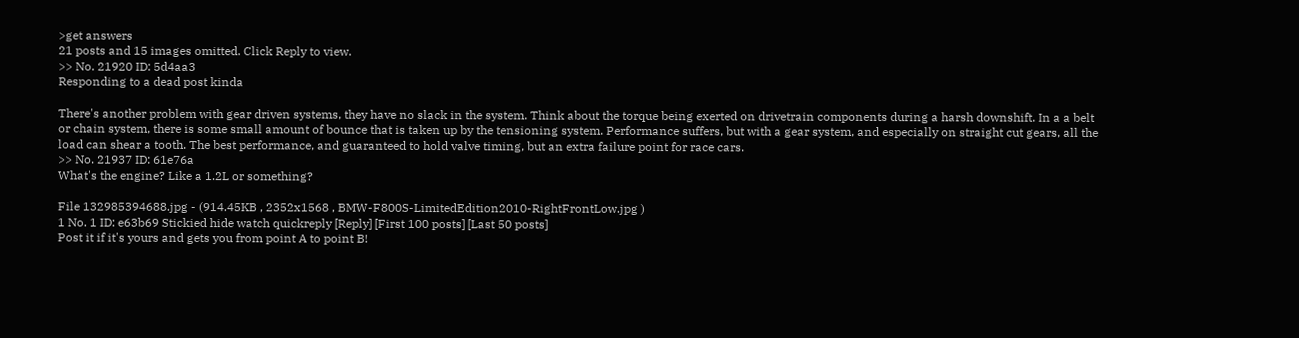>get answers
21 posts and 15 images omitted. Click Reply to view.
>> No. 21920 ID: 5d4aa3
Responding to a dead post kinda

There's another problem with gear driven systems, they have no slack in the system. Think about the torque being exerted on drivetrain components during a harsh downshift. In a a belt or chain system, there is some small amount of bounce that is taken up by the tensioning system. Performance suffers, but with a gear system, and especially on straight cut gears, all the load can shear a tooth. The best performance, and guaranteed to hold valve timing, but an extra failure point for race cars.
>> No. 21937 ID: 61e76a
What's the engine? Like a 1.2L or something?

File 132985394688.jpg - (914.45KB , 2352x1568 , BMW-F800S-LimitedEdition2010-RightFrontLow.jpg )
1 No. 1 ID: e63b69 Stickied hide watch quickreply [Reply] [First 100 posts] [Last 50 posts]
Post it if it's yours and gets you from point A to point B!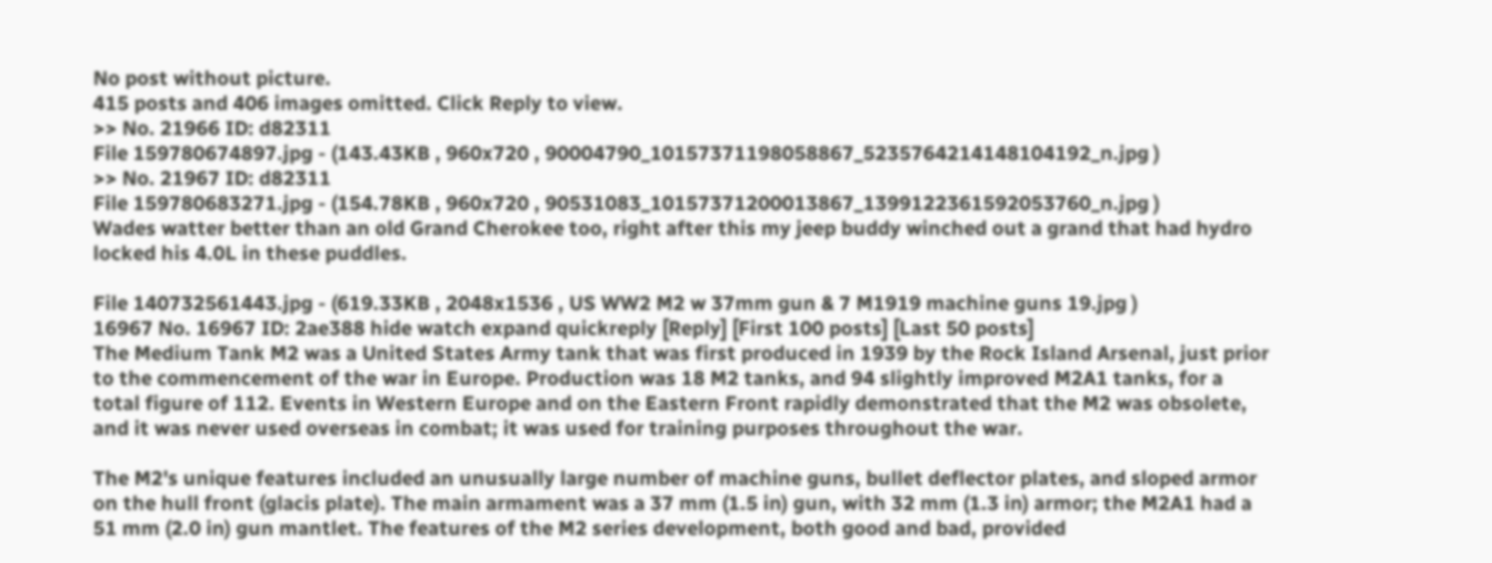No post without picture.
415 posts and 406 images omitted. Click Reply to view.
>> No. 21966 ID: d82311
File 159780674897.jpg - (143.43KB , 960x720 , 90004790_10157371198058867_5235764214148104192_n.jpg )
>> No. 21967 ID: d82311
File 159780683271.jpg - (154.78KB , 960x720 , 90531083_10157371200013867_1399122361592053760_n.jpg )
Wades watter better than an old Grand Cherokee too, right after this my jeep buddy winched out a grand that had hydro locked his 4.0L in these puddles.

File 140732561443.jpg - (619.33KB , 2048x1536 , US WW2 M2 w 37mm gun & 7 M1919 machine guns 19.jpg )
16967 No. 16967 ID: 2ae388 hide watch expand quickreply [Reply] [First 100 posts] [Last 50 posts]
The Medium Tank M2 was a United States Army tank that was first produced in 1939 by the Rock Island Arsenal, just prior to the commencement of the war in Europe. Production was 18 M2 tanks, and 94 slightly improved M2A1 tanks, for a total figure of 112. Events in Western Europe and on the Eastern Front rapidly demonstrated that the M2 was obsolete, and it was never used overseas in combat; it was used for training purposes throughout the war.

The M2's unique features included an unusually large number of machine guns, bullet deflector plates, and sloped armor on the hull front (glacis plate). The main armament was a 37 mm (1.5 in) gun, with 32 mm (1.3 in) armor; the M2A1 had a 51 mm (2.0 in) gun mantlet. The features of the M2 series development, both good and bad, provided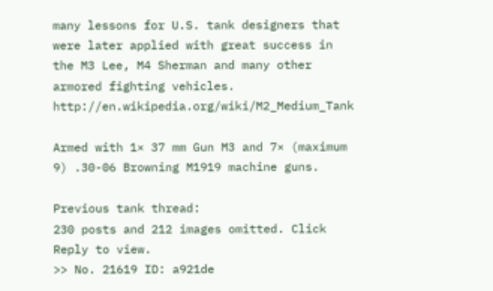many lessons for U.S. tank designers that were later applied with great success in the M3 Lee, M4 Sherman and many other armored fighting vehicles. http://en.wikipedia.org/wiki/M2_Medium_Tank

Armed with 1× 37 mm Gun M3 and 7× (maximum 9) .30-06 Browning M1919 machine guns.

Previous tank thread:
230 posts and 212 images omitted. Click Reply to view.
>> No. 21619 ID: a921de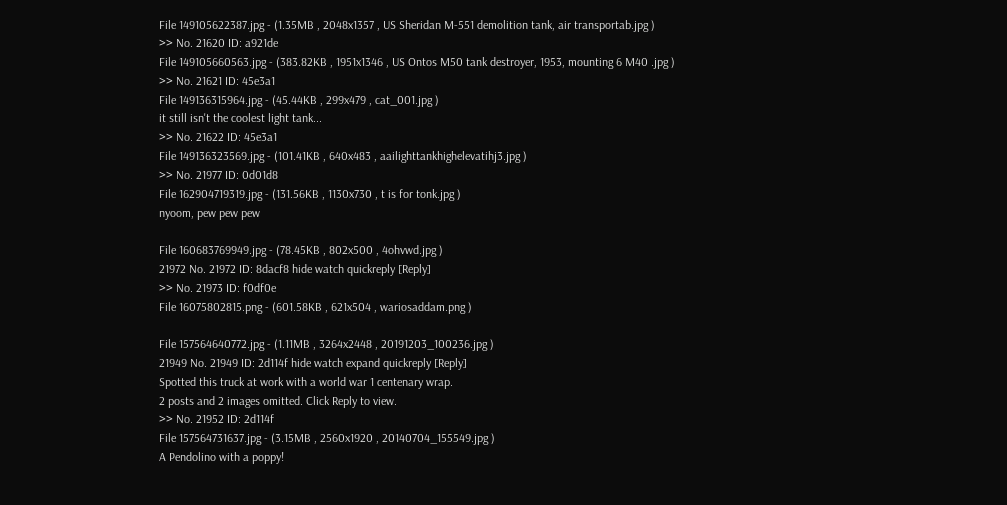File 149105622387.jpg - (1.35MB , 2048x1357 , US Sheridan M-551 demolition tank, air transportab.jpg )
>> No. 21620 ID: a921de
File 149105660563.jpg - (383.82KB , 1951x1346 , US Ontos M50 tank destroyer, 1953, mounting 6 M40 .jpg )
>> No. 21621 ID: 45e3a1
File 149136315964.jpg - (45.44KB , 299x479 , cat_001.jpg )
it still isn't the coolest light tank...
>> No. 21622 ID: 45e3a1
File 149136323569.jpg - (101.41KB , 640x483 , aailighttankhighelevatihj3.jpg )
>> No. 21977 ID: 0d01d8
File 162904719319.jpg - (131.56KB , 1130x730 , t is for tonk.jpg )
nyoom, pew pew pew

File 160683769949.jpg - (78.45KB , 802x500 , 4ohvwd.jpg )
21972 No. 21972 ID: 8dacf8 hide watch quickreply [Reply]
>> No. 21973 ID: f0df0e
File 16075802815.png - (601.58KB , 621x504 , wariosaddam.png )

File 157564640772.jpg - (1.11MB , 3264x2448 , 20191203_100236.jpg )
21949 No. 21949 ID: 2d114f hide watch expand quickreply [Reply]
Spotted this truck at work with a world war 1 centenary wrap.
2 posts and 2 images omitted. Click Reply to view.
>> No. 21952 ID: 2d114f
File 157564731637.jpg - (3.15MB , 2560x1920 , 20140704_155549.jpg )
A Pendolino with a poppy!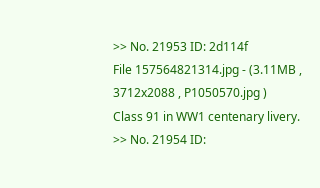>> No. 21953 ID: 2d114f
File 157564821314.jpg - (3.11MB , 3712x2088 , P1050570.jpg )
Class 91 in WW1 centenary livery.
>> No. 21954 ID: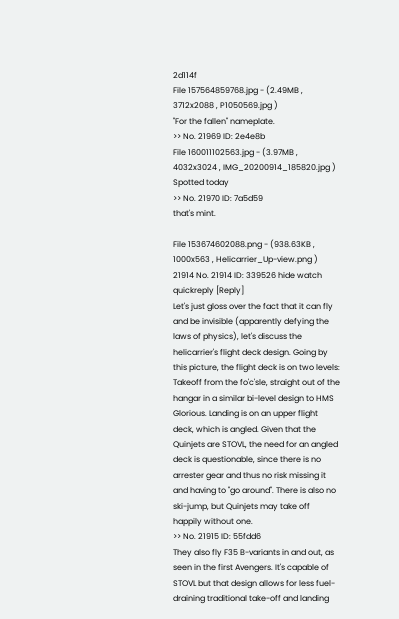2d114f
File 157564859768.jpg - (2.49MB , 3712x2088 , P1050569.jpg )
"For the fallen" nameplate.
>> No. 21969 ID: 2e4e8b
File 160011102563.jpg - (3.97MB , 4032x3024 , IMG_20200914_185820.jpg )
Spotted today
>> No. 21970 ID: 7a5d59
that's mint.

File 153674602088.png - (938.63KB , 1000x563 , Helicarrier_Up-view.png )
21914 No. 21914 ID: 339526 hide watch quickreply [Reply]
Let's just gloss over the fact that it can fly and be invisible (apparently defying the laws of physics), let's discuss the helicarrier's flight deck design. Going by this picture, the flight deck is on two levels: Takeoff from the fo'c'sle, straight out of the hangar in a similar bi-level design to HMS Glorious. Landing is on an upper flight deck, which is angled. Given that the Quinjets are STOVL, the need for an angled deck is questionable, since there is no arrester gear and thus no risk missing it and having to "go around". There is also no ski-jump, but Quinjets may take off happily without one.
>> No. 21915 ID: 55fdd6
They also fly F35 B-variants in and out, as seen in the first Avengers. It's capable of STOVL but that design allows for less fuel-draining traditional take-off and landing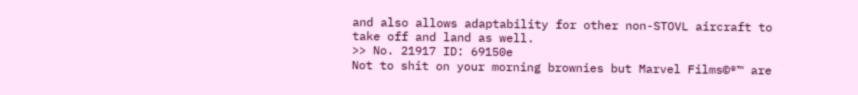and also allows adaptability for other non-STOVL aircraft to take off and land as well.
>> No. 21917 ID: 69150e
Not to shit on your morning brownies but Marvel Films©®™ are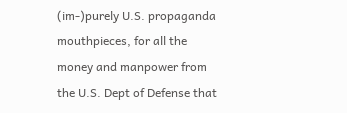(im-)purely U.S. propaganda mouthpieces, for all the money and manpower from the U.S. Dept of Defense that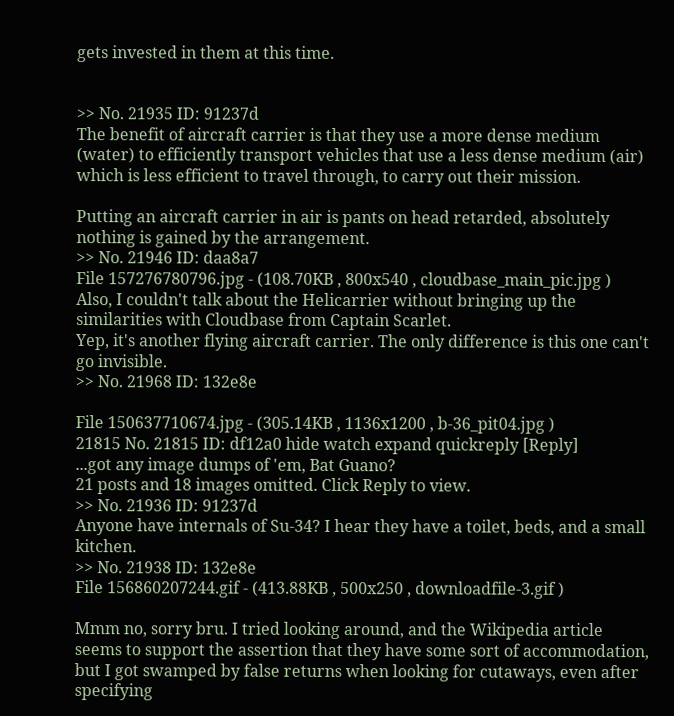gets invested in them at this time.


>> No. 21935 ID: 91237d
The benefit of aircraft carrier is that they use a more dense medium (water) to efficiently transport vehicles that use a less dense medium (air) which is less efficient to travel through, to carry out their mission.

Putting an aircraft carrier in air is pants on head retarded, absolutely nothing is gained by the arrangement.
>> No. 21946 ID: daa8a7
File 157276780796.jpg - (108.70KB , 800x540 , cloudbase_main_pic.jpg )
Also, I couldn't talk about the Helicarrier without bringing up the similarities with Cloudbase from Captain Scarlet.
Yep, it's another flying aircraft carrier. The only difference is this one can't go invisible.
>> No. 21968 ID: 132e8e

File 150637710674.jpg - (305.14KB , 1136x1200 , b-36_pit04.jpg )
21815 No. 21815 ID: df12a0 hide watch expand quickreply [Reply]
...got any image dumps of 'em, Bat Guano?
21 posts and 18 images omitted. Click Reply to view.
>> No. 21936 ID: 91237d
Anyone have internals of Su-34? I hear they have a toilet, beds, and a small kitchen.
>> No. 21938 ID: 132e8e
File 156860207244.gif - (413.88KB , 500x250 , downloadfile-3.gif )

Mmm no, sorry bru. I tried looking around, and the Wikipedia article seems to support the assertion that they have some sort of accommodation, but I got swamped by false returns when looking for cutaways, even after specifying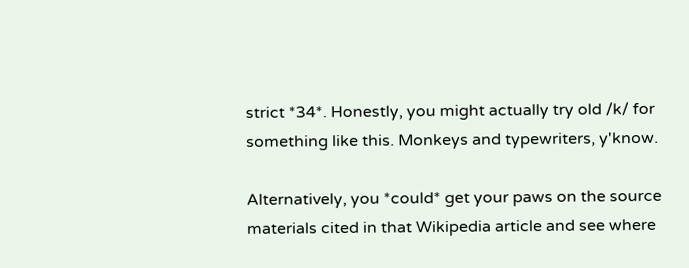strict *34*. Honestly, you might actually try old /k/ for something like this. Monkeys and typewriters, y'know.

Alternatively, you *could* get your paws on the source materials cited in that Wikipedia article and see where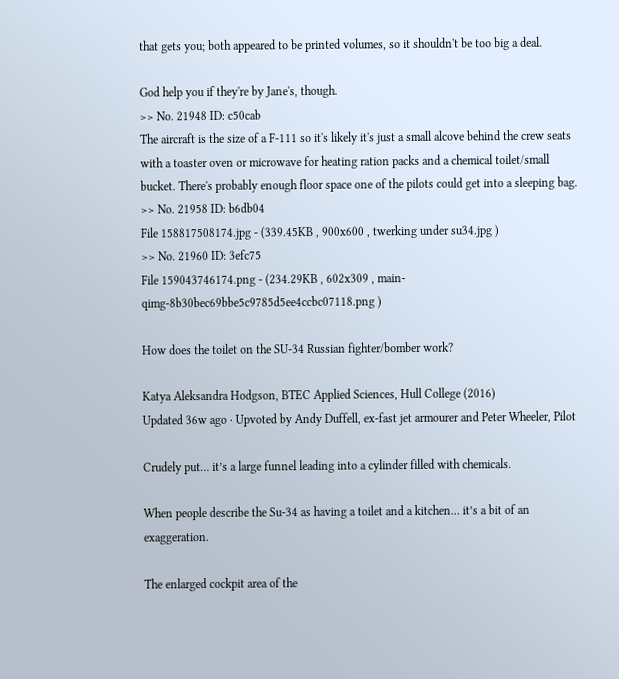that gets you; both appeared to be printed volumes, so it shouldn't be too big a deal.

God help you if they're by Jane's, though.
>> No. 21948 ID: c50cab
The aircraft is the size of a F-111 so it's likely it's just a small alcove behind the crew seats with a toaster oven or microwave for heating ration packs and a chemical toilet/small bucket. There's probably enough floor space one of the pilots could get into a sleeping bag.
>> No. 21958 ID: b6db04
File 158817508174.jpg - (339.45KB , 900x600 , twerking under su34.jpg )
>> No. 21960 ID: 3efc75
File 159043746174.png - (234.29KB , 602x309 , main-qimg-8b30bec69bbe5c9785d5ee4ccbc07118.png )

How does the toilet on the SU-34 Russian fighter/bomber work?

Katya Aleksandra Hodgson, BTEC Applied Sciences, Hull College (2016)
Updated 36w ago · Upvoted by Andy Duffell, ex-fast jet armourer and Peter Wheeler, Pilot

Crudely put… it’s a large funnel leading into a cylinder filled with chemicals.

When people describe the Su-34 as having a toilet and a kitchen… it’s a bit of an exaggeration.

The enlarged cockpit area of the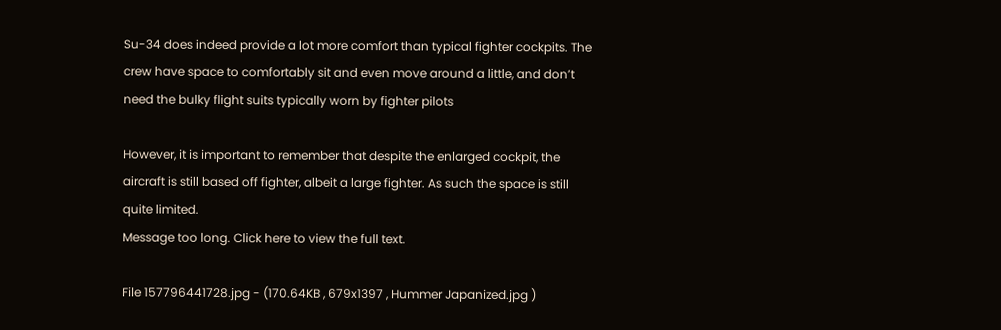Su-34 does indeed provide a lot more comfort than typical fighter cockpits. The crew have space to comfortably sit and even move around a little, and don’t need the bulky flight suits typically worn by fighter pilots

However, it is important to remember that despite the enlarged cockpit, the aircraft is still based off fighter, albeit a large fighter. As such the space is still quite limited.
Message too long. Click here to view the full text.

File 157796441728.jpg - (170.64KB , 679x1397 , Hummer Japanized.jpg )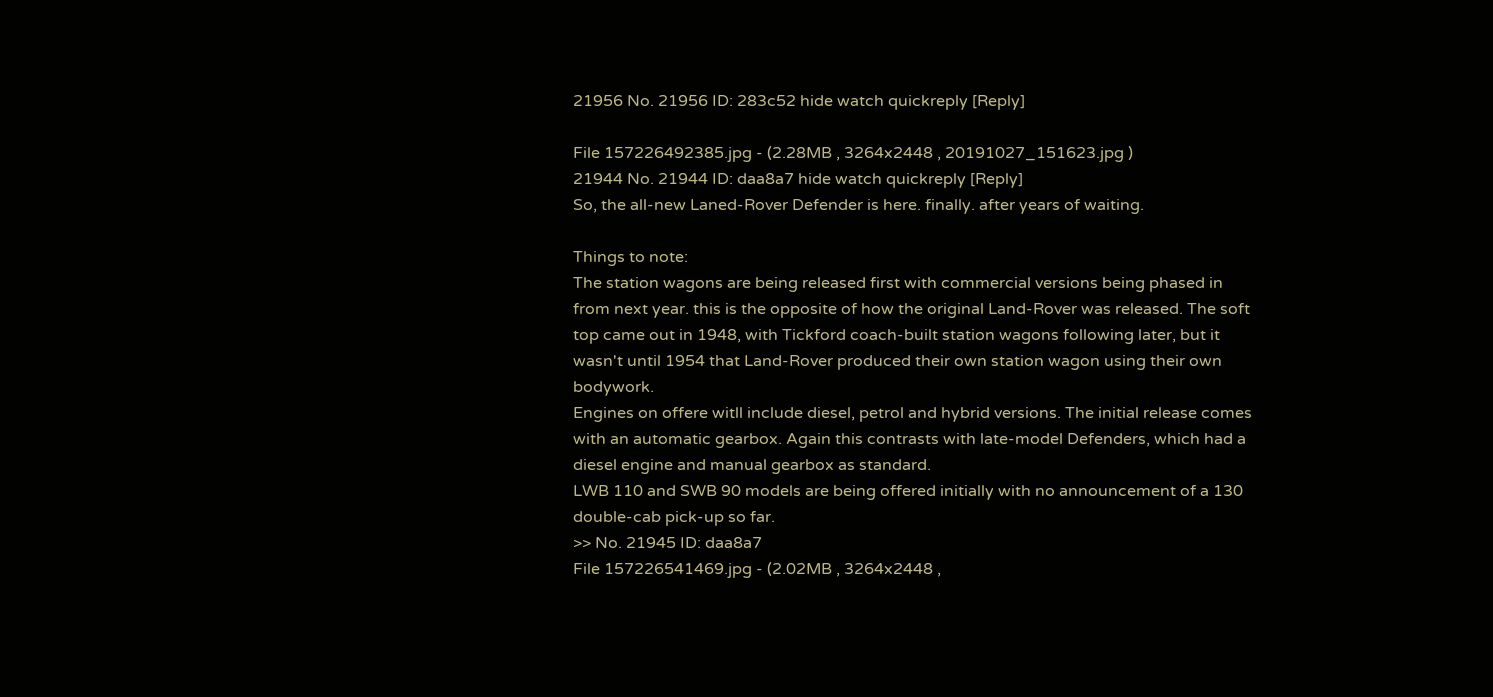21956 No. 21956 ID: 283c52 hide watch quickreply [Reply]

File 157226492385.jpg - (2.28MB , 3264x2448 , 20191027_151623.jpg )
21944 No. 21944 ID: daa8a7 hide watch quickreply [Reply]
So, the all-new Laned-Rover Defender is here. finally. after years of waiting.

Things to note:
The station wagons are being released first with commercial versions being phased in from next year. this is the opposite of how the original Land-Rover was released. The soft top came out in 1948, with Tickford coach-built station wagons following later, but it wasn't until 1954 that Land-Rover produced their own station wagon using their own bodywork.
Engines on offere witll include diesel, petrol and hybrid versions. The initial release comes with an automatic gearbox. Again this contrasts with late-model Defenders, which had a diesel engine and manual gearbox as standard.
LWB 110 and SWB 90 models are being offered initially with no announcement of a 130 double-cab pick-up so far.
>> No. 21945 ID: daa8a7
File 157226541469.jpg - (2.02MB , 3264x2448 ,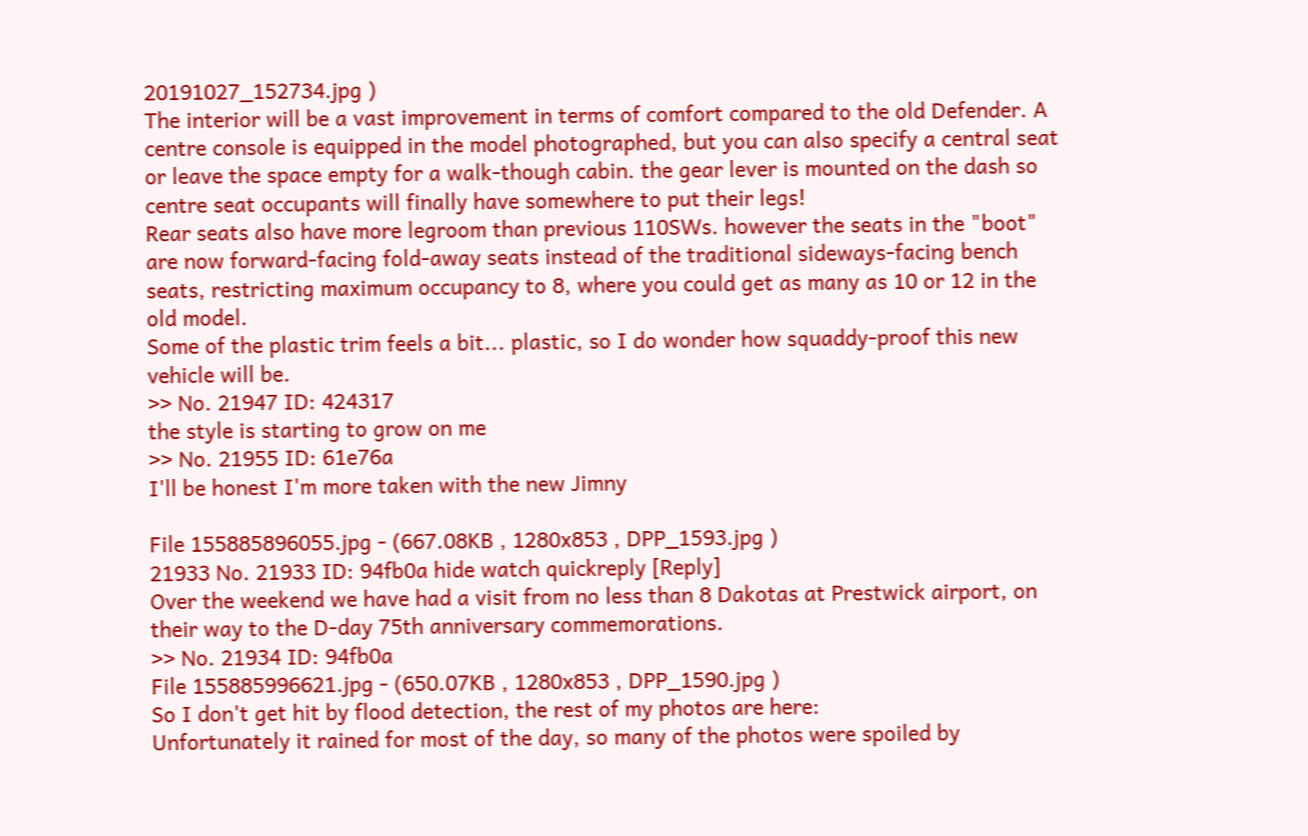20191027_152734.jpg )
The interior will be a vast improvement in terms of comfort compared to the old Defender. A centre console is equipped in the model photographed, but you can also specify a central seat or leave the space empty for a walk-though cabin. the gear lever is mounted on the dash so centre seat occupants will finally have somewhere to put their legs!
Rear seats also have more legroom than previous 110SWs. however the seats in the "boot" are now forward-facing fold-away seats instead of the traditional sideways-facing bench seats, restricting maximum occupancy to 8, where you could get as many as 10 or 12 in the old model.
Some of the plastic trim feels a bit... plastic, so I do wonder how squaddy-proof this new vehicle will be.
>> No. 21947 ID: 424317
the style is starting to grow on me
>> No. 21955 ID: 61e76a
I'll be honest I'm more taken with the new Jimny

File 155885896055.jpg - (667.08KB , 1280x853 , DPP_1593.jpg )
21933 No. 21933 ID: 94fb0a hide watch quickreply [Reply]
Over the weekend we have had a visit from no less than 8 Dakotas at Prestwick airport, on their way to the D-day 75th anniversary commemorations.
>> No. 21934 ID: 94fb0a
File 155885996621.jpg - (650.07KB , 1280x853 , DPP_1590.jpg )
So I don't get hit by flood detection, the rest of my photos are here:
Unfortunately it rained for most of the day, so many of the photos were spoiled by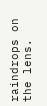raindrops on the lens.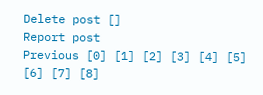Delete post []
Report post
Previous [0] [1] [2] [3] [4] [5] [6] [7] [8]